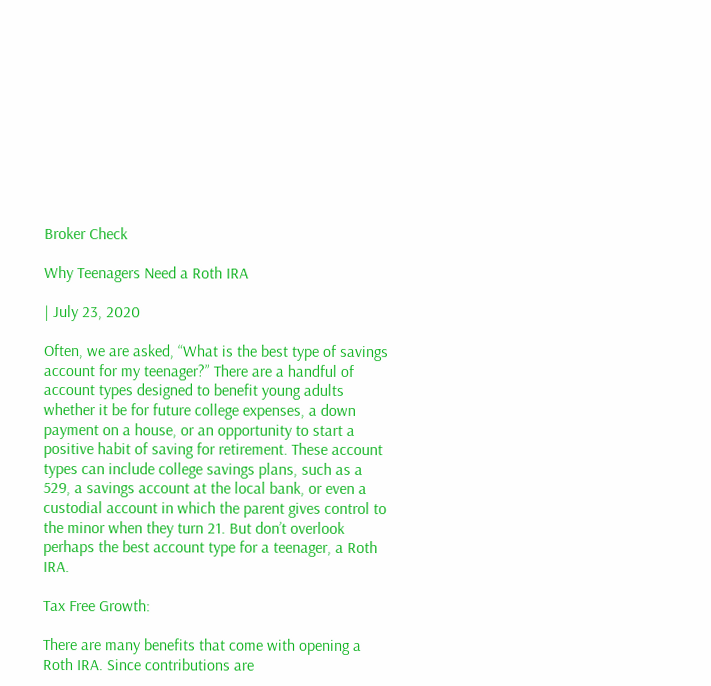Broker Check

Why Teenagers Need a Roth IRA

| July 23, 2020

Often, we are asked, “What is the best type of savings account for my teenager?” There are a handful of account types designed to benefit young adults whether it be for future college expenses, a down payment on a house, or an opportunity to start a positive habit of saving for retirement. These account types can include college savings plans, such as a 529, a savings account at the local bank, or even a custodial account in which the parent gives control to the minor when they turn 21. But don’t overlook perhaps the best account type for a teenager, a Roth IRA.

Tax Free Growth:

There are many benefits that come with opening a Roth IRA. Since contributions are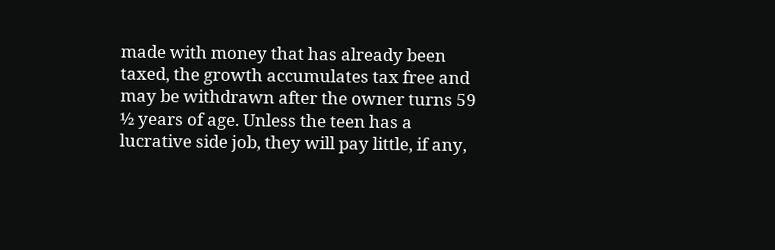made with money that has already been taxed, the growth accumulates tax free and may be withdrawn after the owner turns 59 ½ years of age. Unless the teen has a lucrative side job, they will pay little, if any,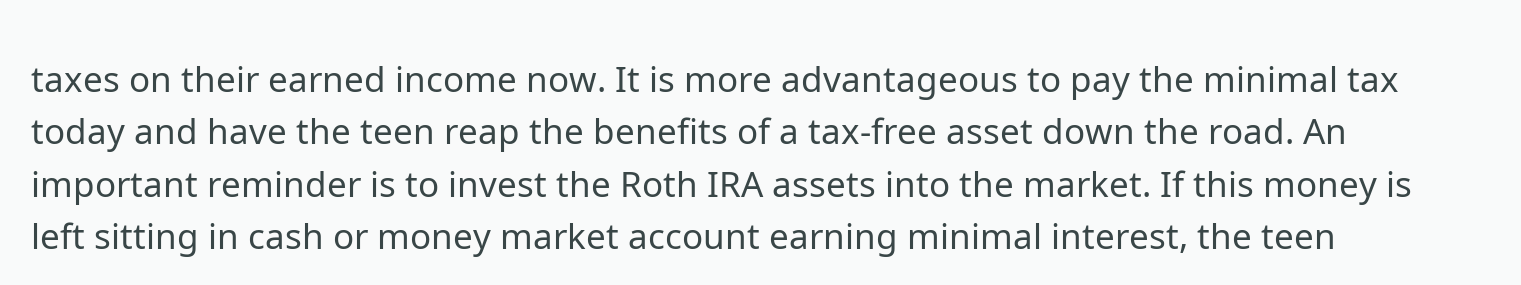taxes on their earned income now. It is more advantageous to pay the minimal tax today and have the teen reap the benefits of a tax-free asset down the road. An important reminder is to invest the Roth IRA assets into the market. If this money is left sitting in cash or money market account earning minimal interest, the teen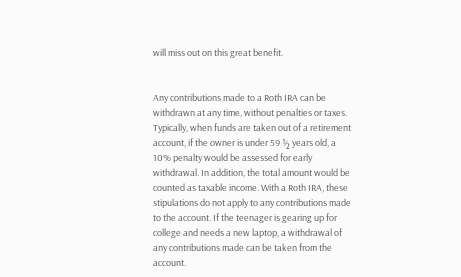will miss out on this great benefit.


Any contributions made to a Roth IRA can be withdrawn at any time, without penalties or taxes. Typically, when funds are taken out of a retirement account, if the owner is under 59 ½ years old, a 10% penalty would be assessed for early withdrawal. In addition, the total amount would be counted as taxable income. With a Roth IRA, these stipulations do not apply to any contributions made to the account. If the teenager is gearing up for college and needs a new laptop, a withdrawal of any contributions made can be taken from the account.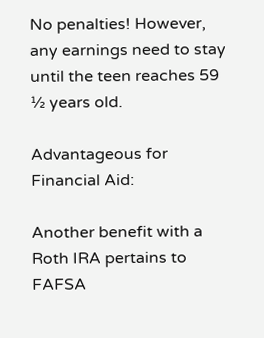No penalties! However, any earnings need to stay until the teen reaches 59 ½ years old.

Advantageous for Financial Aid:

Another benefit with a Roth IRA pertains to FAFSA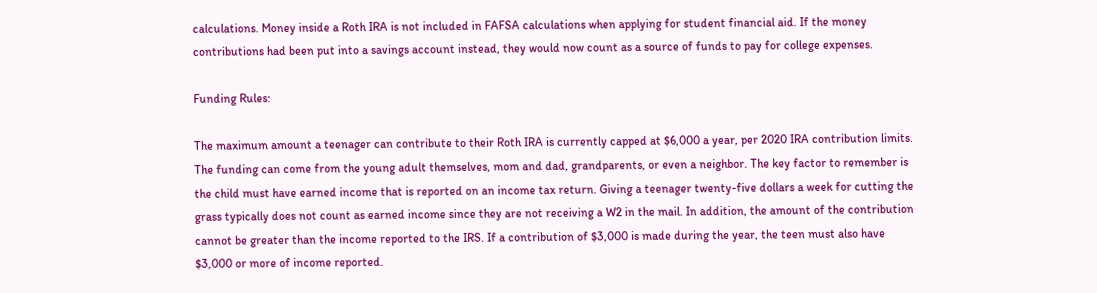calculations. Money inside a Roth IRA is not included in FAFSA calculations when applying for student financial aid. If the money contributions had been put into a savings account instead, they would now count as a source of funds to pay for college expenses.

Funding Rules:

The maximum amount a teenager can contribute to their Roth IRA is currently capped at $6,000 a year, per 2020 IRA contribution limits. The funding can come from the young adult themselves, mom and dad, grandparents, or even a neighbor. The key factor to remember is the child must have earned income that is reported on an income tax return. Giving a teenager twenty-five dollars a week for cutting the grass typically does not count as earned income since they are not receiving a W2 in the mail. In addition, the amount of the contribution cannot be greater than the income reported to the IRS. If a contribution of $3,000 is made during the year, the teen must also have $3,000 or more of income reported.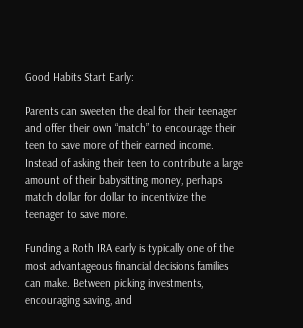Good Habits Start Early:

Parents can sweeten the deal for their teenager and offer their own “match” to encourage their teen to save more of their earned income. Instead of asking their teen to contribute a large amount of their babysitting money, perhaps match dollar for dollar to incentivize the teenager to save more.

Funding a Roth IRA early is typically one of the most advantageous financial decisions families can make. Between picking investments, encouraging saving, and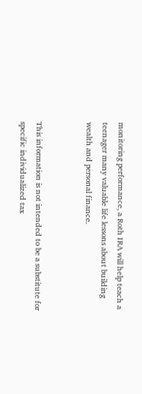monitoring performance, a Roth IRA will help teach a teenager many valuable life lessons about building wealth and personal finance.


This information is not intended to be a substitute for specific individualized tax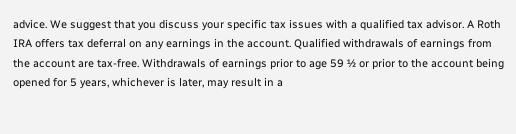advice. We suggest that you discuss your specific tax issues with a qualified tax advisor. A Roth IRA offers tax deferral on any earnings in the account. Qualified withdrawals of earnings from the account are tax-free. Withdrawals of earnings prior to age 59 ½ or prior to the account being opened for 5 years, whichever is later, may result in a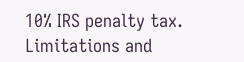10% IRS penalty tax. Limitations and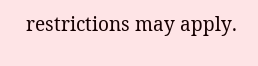restrictions may apply.